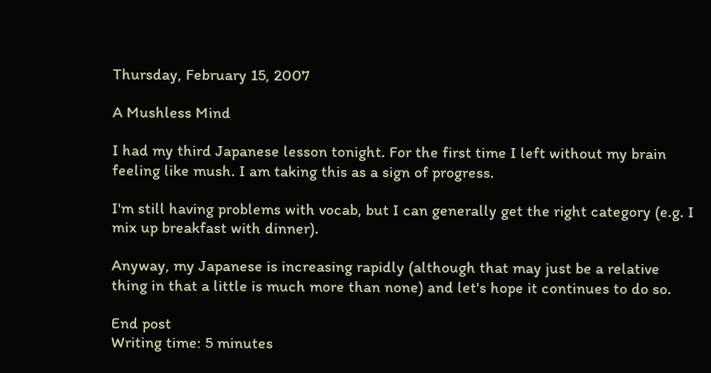Thursday, February 15, 2007

A Mushless Mind

I had my third Japanese lesson tonight. For the first time I left without my brain feeling like mush. I am taking this as a sign of progress.

I'm still having problems with vocab, but I can generally get the right category (e.g. I mix up breakfast with dinner).

Anyway, my Japanese is increasing rapidly (although that may just be a relative thing in that a little is much more than none) and let's hope it continues to do so.

End post
Writing time: 5 minutes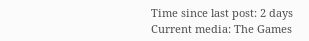Time since last post: 2 days
Current media: The Games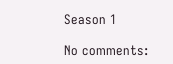Season 1

No comments: